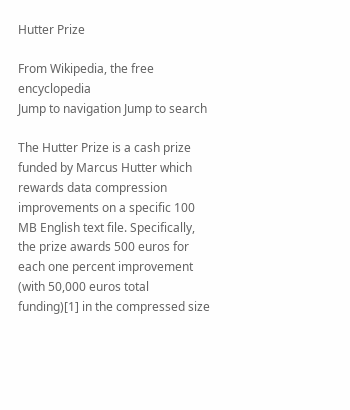Hutter Prize

From Wikipedia, the free encyclopedia
Jump to navigation Jump to search

The Hutter Prize is a cash prize funded by Marcus Hutter which rewards data compression improvements on a specific 100 MB English text file. Specifically, the prize awards 500 euros for each one percent improvement (with 50,000 euros total funding)[1] in the compressed size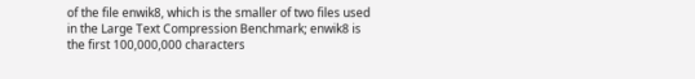of the file enwik8, which is the smaller of two files used in the Large Text Compression Benchmark; enwik8 is the first 100,000,000 characters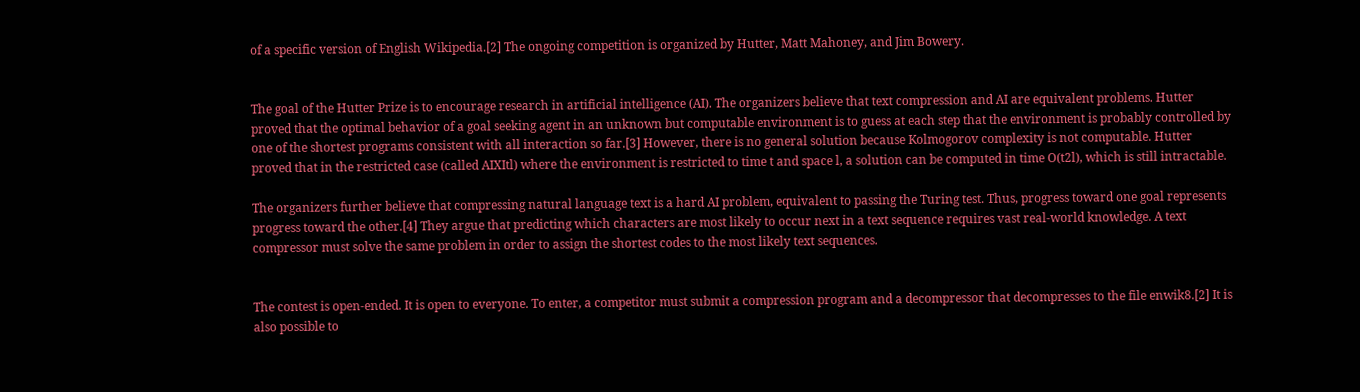of a specific version of English Wikipedia.[2] The ongoing competition is organized by Hutter, Matt Mahoney, and Jim Bowery.


The goal of the Hutter Prize is to encourage research in artificial intelligence (AI). The organizers believe that text compression and AI are equivalent problems. Hutter proved that the optimal behavior of a goal seeking agent in an unknown but computable environment is to guess at each step that the environment is probably controlled by one of the shortest programs consistent with all interaction so far.[3] However, there is no general solution because Kolmogorov complexity is not computable. Hutter proved that in the restricted case (called AIXItl) where the environment is restricted to time t and space l, a solution can be computed in time O(t2l), which is still intractable.

The organizers further believe that compressing natural language text is a hard AI problem, equivalent to passing the Turing test. Thus, progress toward one goal represents progress toward the other.[4] They argue that predicting which characters are most likely to occur next in a text sequence requires vast real-world knowledge. A text compressor must solve the same problem in order to assign the shortest codes to the most likely text sequences.


The contest is open-ended. It is open to everyone. To enter, a competitor must submit a compression program and a decompressor that decompresses to the file enwik8.[2] It is also possible to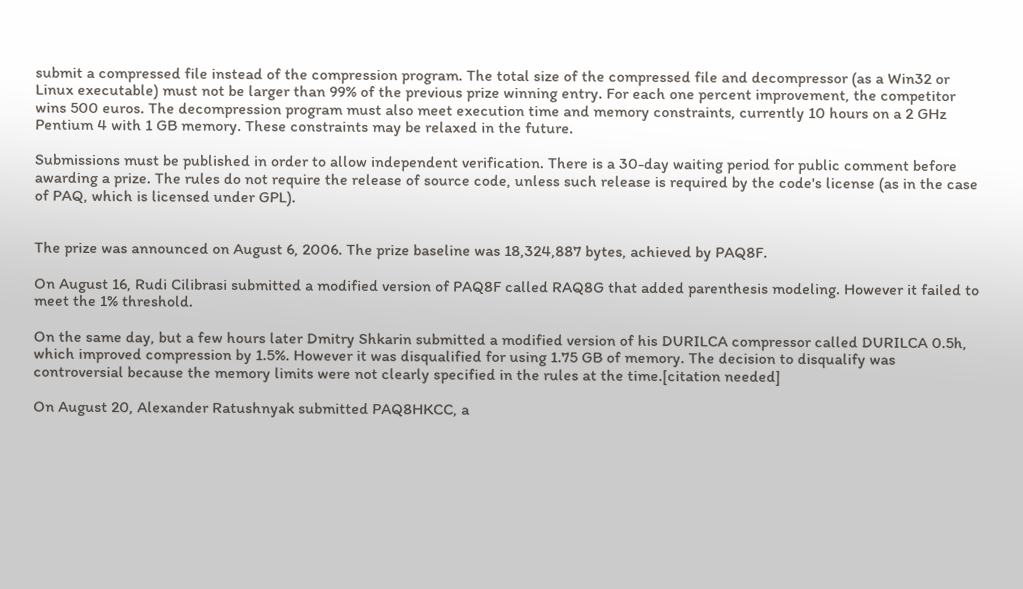submit a compressed file instead of the compression program. The total size of the compressed file and decompressor (as a Win32 or Linux executable) must not be larger than 99% of the previous prize winning entry. For each one percent improvement, the competitor wins 500 euros. The decompression program must also meet execution time and memory constraints, currently 10 hours on a 2 GHz Pentium 4 with 1 GB memory. These constraints may be relaxed in the future.

Submissions must be published in order to allow independent verification. There is a 30-day waiting period for public comment before awarding a prize. The rules do not require the release of source code, unless such release is required by the code's license (as in the case of PAQ, which is licensed under GPL).


The prize was announced on August 6, 2006. The prize baseline was 18,324,887 bytes, achieved by PAQ8F.

On August 16, Rudi Cilibrasi submitted a modified version of PAQ8F called RAQ8G that added parenthesis modeling. However it failed to meet the 1% threshold.

On the same day, but a few hours later Dmitry Shkarin submitted a modified version of his DURILCA compressor called DURILCA 0.5h, which improved compression by 1.5%. However it was disqualified for using 1.75 GB of memory. The decision to disqualify was controversial because the memory limits were not clearly specified in the rules at the time.[citation needed]

On August 20, Alexander Ratushnyak submitted PAQ8HKCC, a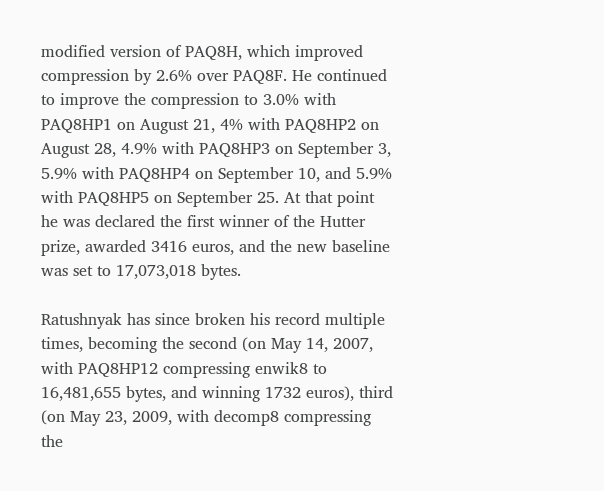modified version of PAQ8H, which improved compression by 2.6% over PAQ8F. He continued to improve the compression to 3.0% with PAQ8HP1 on August 21, 4% with PAQ8HP2 on August 28, 4.9% with PAQ8HP3 on September 3, 5.9% with PAQ8HP4 on September 10, and 5.9% with PAQ8HP5 on September 25. At that point he was declared the first winner of the Hutter prize, awarded 3416 euros, and the new baseline was set to 17,073,018 bytes.

Ratushnyak has since broken his record multiple times, becoming the second (on May 14, 2007, with PAQ8HP12 compressing enwik8 to 16,481,655 bytes, and winning 1732 euros), third (on May 23, 2009, with decomp8 compressing the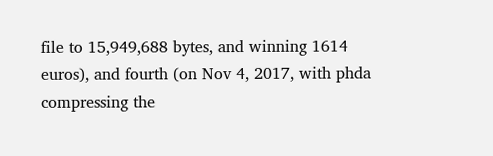file to 15,949,688 bytes, and winning 1614 euros), and fourth (on Nov 4, 2017, with phda compressing the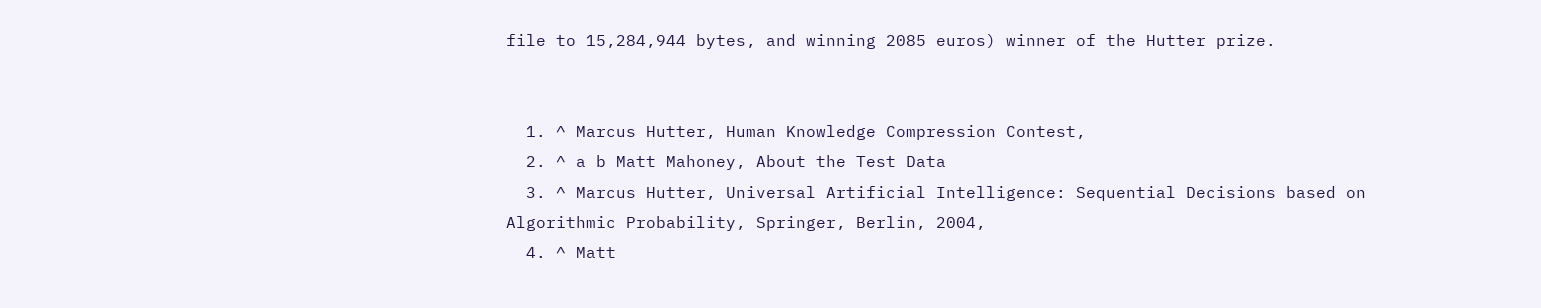file to 15,284,944 bytes, and winning 2085 euros) winner of the Hutter prize.


  1. ^ Marcus Hutter, Human Knowledge Compression Contest,
  2. ^ a b Matt Mahoney, About the Test Data
  3. ^ Marcus Hutter, Universal Artificial Intelligence: Sequential Decisions based on Algorithmic Probability, Springer, Berlin, 2004,
  4. ^ Matt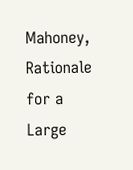Mahoney, Rationale for a Large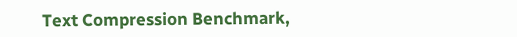Text Compression Benchmark,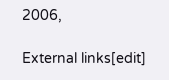2006,

External links[edit]